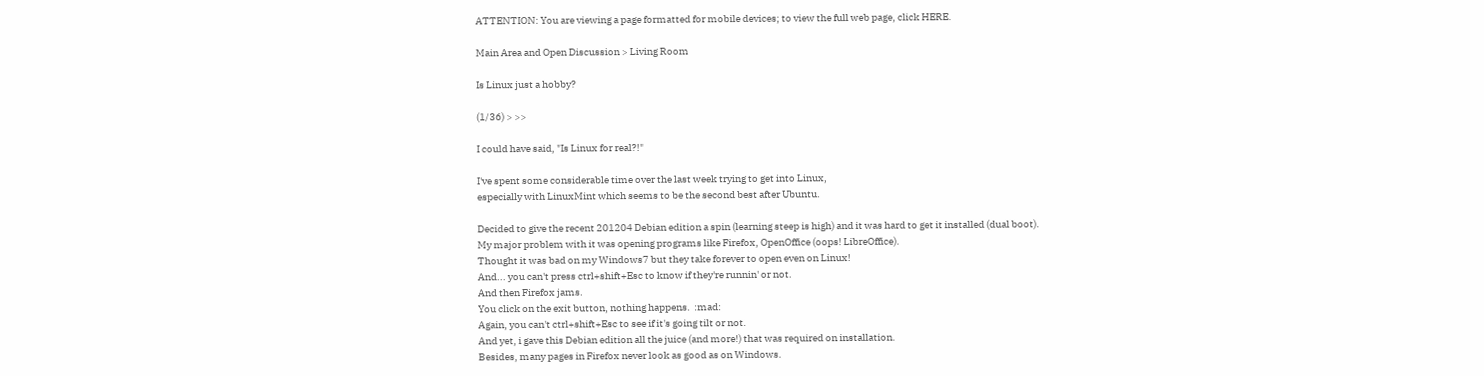ATTENTION: You are viewing a page formatted for mobile devices; to view the full web page, click HERE.

Main Area and Open Discussion > Living Room

Is Linux just a hobby?

(1/36) > >>

I could have said, "Is Linux for real?!"

I've spent some considerable time over the last week trying to get into Linux,
especially with LinuxMint which seems to be the second best after Ubuntu.

Decided to give the recent 201204 Debian edition a spin (learning steep is high) and it was hard to get it installed (dual boot).
My major problem with it was opening programs like Firefox, OpenOffice (oops! LibreOffice).
Thought it was bad on my Windows7 but they take forever to open even on Linux!
And... you can't press ctrl+shift+Esc to know if they're runnin' or not.
And then Firefox jams.
You click on the exit button, nothing happens.  :mad:
Again, you can't ctrl+shift+Esc to see if it's going tilt or not.
And yet, i gave this Debian edition all the juice (and more!) that was required on installation.
Besides, many pages in Firefox never look as good as on Windows.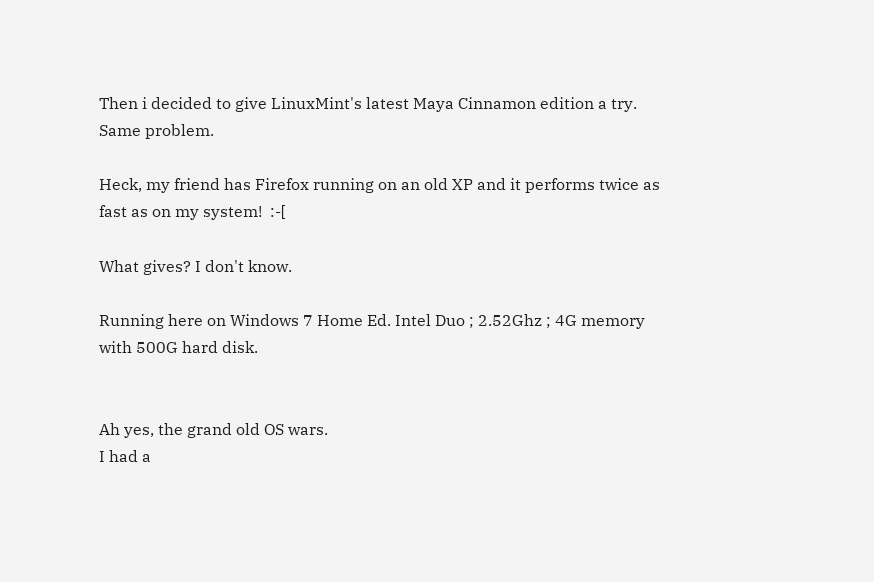Then i decided to give LinuxMint's latest Maya Cinnamon edition a try.
Same problem.

Heck, my friend has Firefox running on an old XP and it performs twice as fast as on my system!  :-[

What gives? I don't know.

Running here on Windows 7 Home Ed. Intel Duo ; 2.52Ghz ; 4G memory with 500G hard disk.


Ah yes, the grand old OS wars.
I had a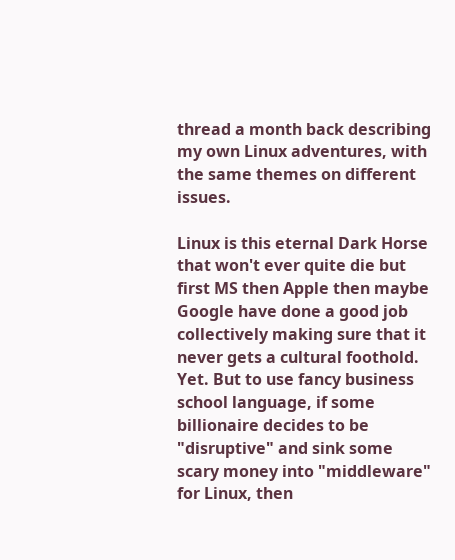thread a month back describing my own Linux adventures, with the same themes on different issues.

Linux is this eternal Dark Horse that won't ever quite die but first MS then Apple then maybe Google have done a good job collectively making sure that it never gets a cultural foothold. Yet. But to use fancy business school language, if some billionaire decides to be "disruptive" and sink some scary money into "middleware" for Linux, then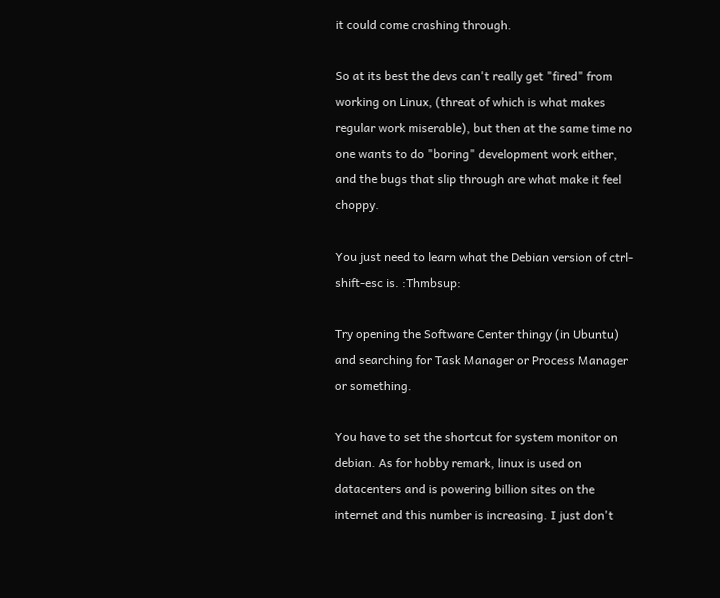it could come crashing through.

So at its best the devs can't really get "fired" from working on Linux, (threat of which is what makes regular work miserable), but then at the same time no one wants to do "boring" development work either, and the bugs that slip through are what make it feel choppy.

You just need to learn what the Debian version of ctrl-shift-esc is. :Thmbsup:

Try opening the Software Center thingy (in Ubuntu) and searching for Task Manager or Process Manager or something.

You have to set the shortcut for system monitor on debian. As for hobby remark, linux is used on datacenters and is powering billion sites on the internet and this number is increasing. I just don't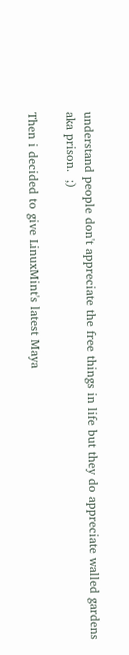understand people don't appreciate the free things in life but they do appreciate walled gardens aka prison.  ;)

Then i decided to give LinuxMint's latest Maya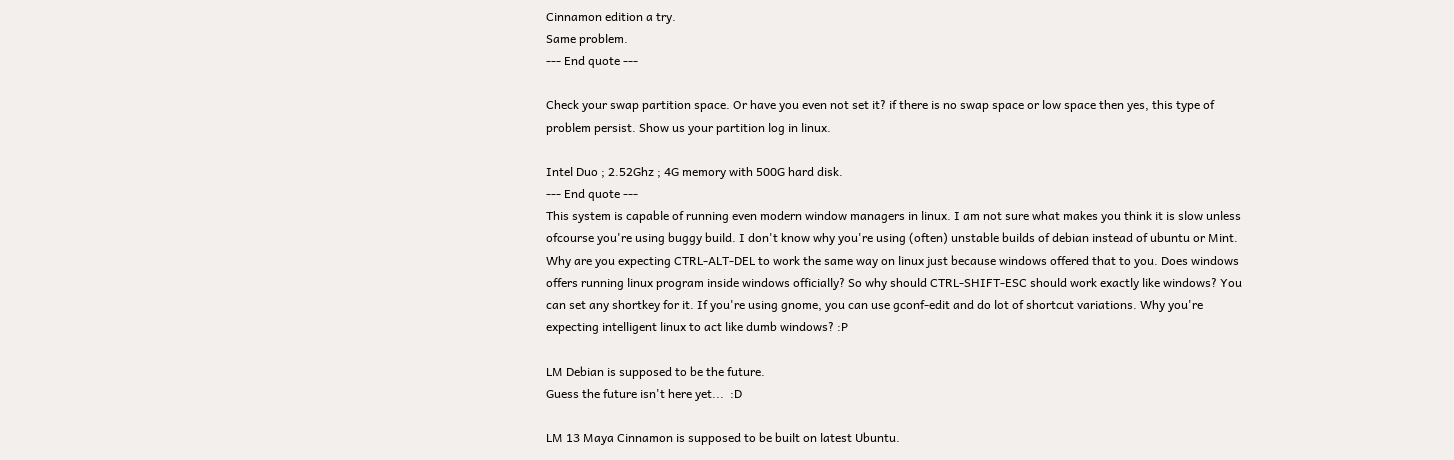Cinnamon edition a try.
Same problem.
--- End quote ---

Check your swap partition space. Or have you even not set it? if there is no swap space or low space then yes, this type of problem persist. Show us your partition log in linux.

Intel Duo ; 2.52Ghz ; 4G memory with 500G hard disk.
--- End quote ---
This system is capable of running even modern window managers in linux. I am not sure what makes you think it is slow unless ofcourse you're using buggy build. I don't know why you're using (often) unstable builds of debian instead of ubuntu or Mint.  Why are you expecting CTRL-ALT-DEL to work the same way on linux just because windows offered that to you. Does windows offers running linux program inside windows officially? So why should CTRL-SHIFT-ESC should work exactly like windows? You can set any shortkey for it. If you're using gnome, you can use gconf-edit and do lot of shortcut variations. Why you're expecting intelligent linux to act like dumb windows? :P

LM Debian is supposed to be the future.
Guess the future isn't here yet...  :D

LM 13 Maya Cinnamon is supposed to be built on latest Ubuntu.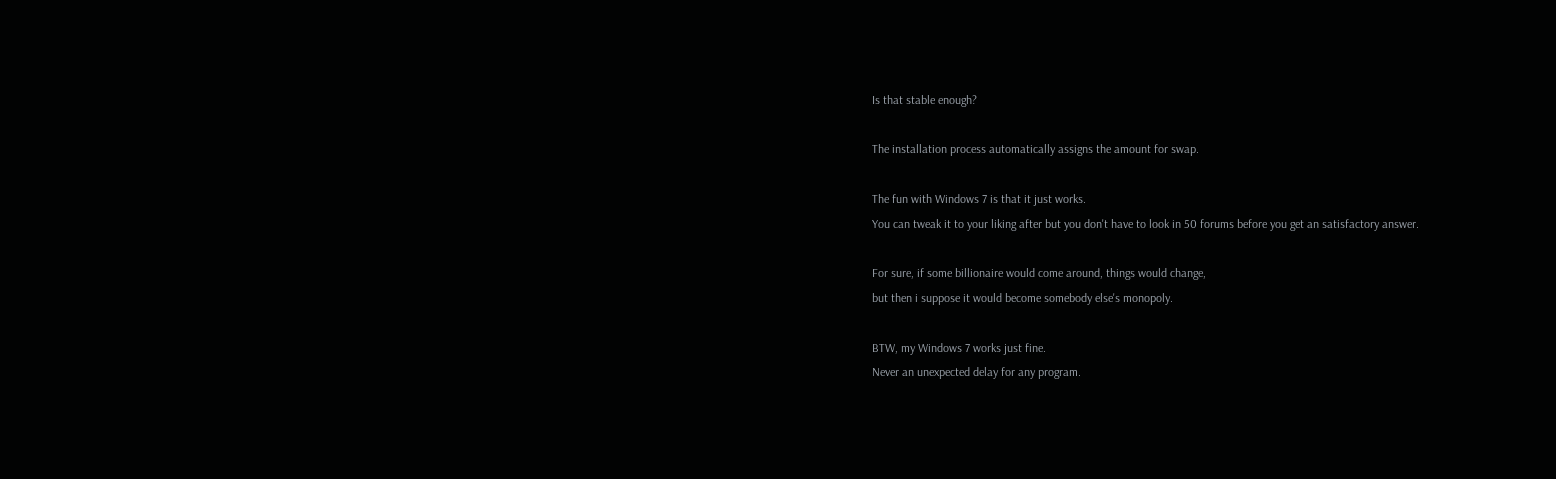Is that stable enough?

The installation process automatically assigns the amount for swap.

The fun with Windows 7 is that it just works.
You can tweak it to your liking after but you don't have to look in 50 forums before you get an satisfactory answer.

For sure, if some billionaire would come around, things would change,
but then i suppose it would become somebody else's monopoly.

BTW, my Windows 7 works just fine.
Never an unexpected delay for any program.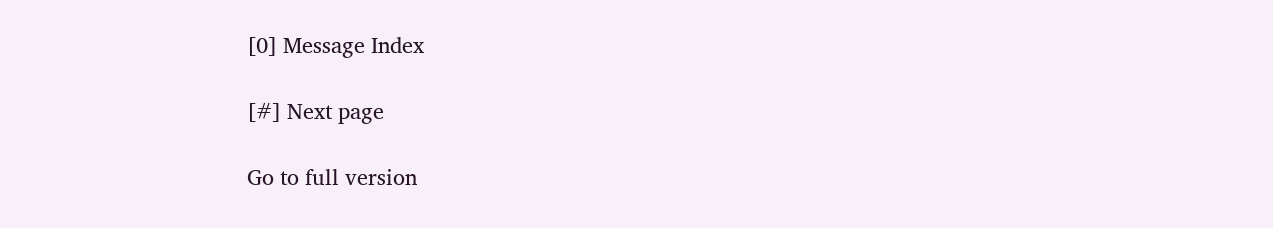[0] Message Index

[#] Next page

Go to full version